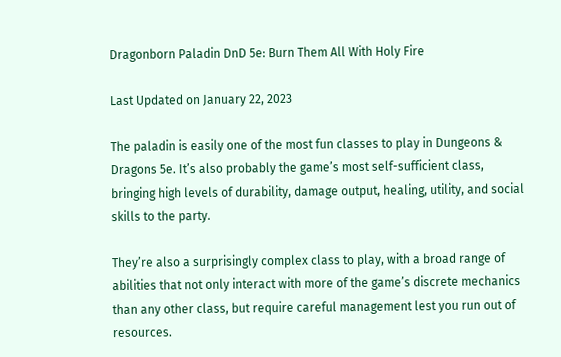Dragonborn Paladin DnD 5e: Burn Them All With Holy Fire

Last Updated on January 22, 2023

The paladin is easily one of the most fun classes to play in Dungeons & Dragons 5e. It’s also probably the game’s most self-sufficient class, bringing high levels of durability, damage output, healing, utility, and social skills to the party.

They’re also a surprisingly complex class to play, with a broad range of abilities that not only interact with more of the game’s discrete mechanics than any other class, but require careful management lest you run out of resources.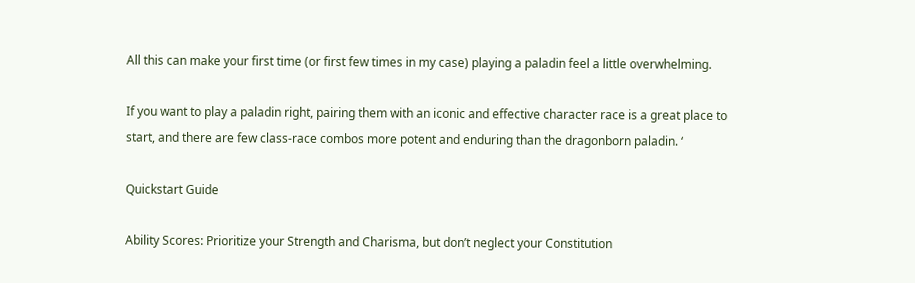All this can make your first time (or first few times in my case) playing a paladin feel a little overwhelming.

If you want to play a paladin right, pairing them with an iconic and effective character race is a great place to start, and there are few class-race combos more potent and enduring than the dragonborn paladin. ‘

Quickstart Guide

Ability Scores: Prioritize your Strength and Charisma, but don’t neglect your Constitution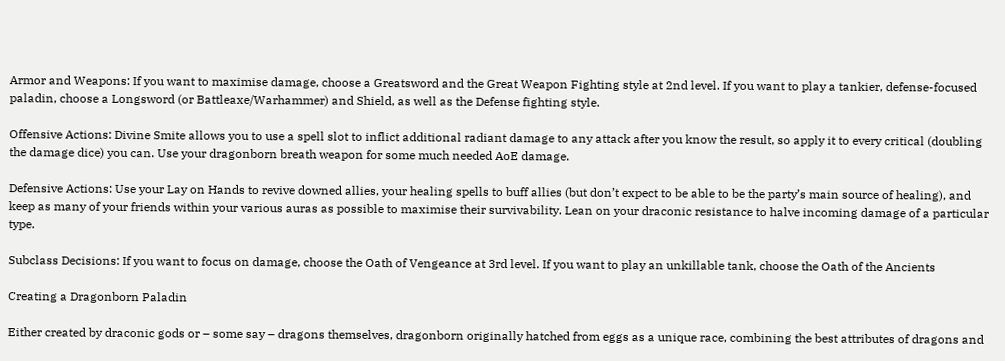Armor and Weapons: If you want to maximise damage, choose a Greatsword and the Great Weapon Fighting style at 2nd level. If you want to play a tankier, defense-focused paladin, choose a Longsword (or Battleaxe/Warhammer) and Shield, as well as the Defense fighting style.

Offensive Actions: Divine Smite allows you to use a spell slot to inflict additional radiant damage to any attack after you know the result, so apply it to every critical (doubling the damage dice) you can. Use your dragonborn breath weapon for some much needed AoE damage.

Defensive Actions: Use your Lay on Hands to revive downed allies, your healing spells to buff allies (but don’t expect to be able to be the party’s main source of healing), and keep as many of your friends within your various auras as possible to maximise their survivability. Lean on your draconic resistance to halve incoming damage of a particular type.

Subclass Decisions: If you want to focus on damage, choose the Oath of Vengeance at 3rd level. If you want to play an unkillable tank, choose the Oath of the Ancients

Creating a Dragonborn Paladin

Either created by draconic gods or – some say – dragons themselves, dragonborn originally hatched from eggs as a unique race, combining the best attributes of dragons and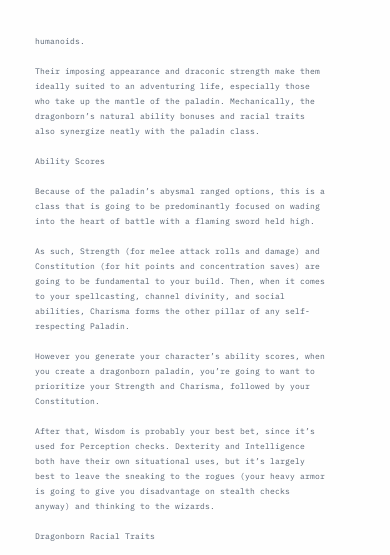humanoids.

Their imposing appearance and draconic strength make them ideally suited to an adventuring life, especially those who take up the mantle of the paladin. Mechanically, the dragonborn’s natural ability bonuses and racial traits also synergize neatly with the paladin class.

Ability Scores

Because of the paladin’s abysmal ranged options, this is a class that is going to be predominantly focused on wading into the heart of battle with a flaming sword held high.

As such, Strength (for melee attack rolls and damage) and Constitution (for hit points and concentration saves) are going to be fundamental to your build. Then, when it comes to your spellcasting, channel divinity, and social abilities, Charisma forms the other pillar of any self-respecting Paladin.

However you generate your character’s ability scores, when you create a dragonborn paladin, you’re going to want to prioritize your Strength and Charisma, followed by your Constitution.

After that, Wisdom is probably your best bet, since it’s used for Perception checks. Dexterity and Intelligence both have their own situational uses, but it’s largely best to leave the sneaking to the rogues (your heavy armor is going to give you disadvantage on stealth checks anyway) and thinking to the wizards.

Dragonborn Racial Traits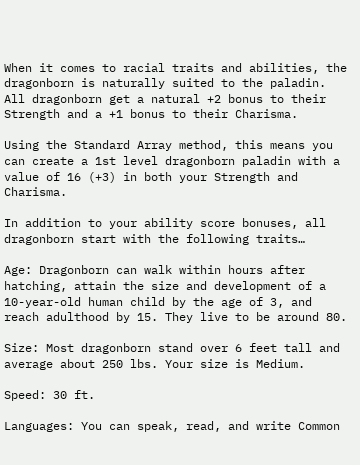When it comes to racial traits and abilities, the dragonborn is naturally suited to the paladin. All dragonborn get a natural +2 bonus to their Strength and a +1 bonus to their Charisma.

Using the Standard Array method, this means you can create a 1st level dragonborn paladin with a value of 16 (+3) in both your Strength and Charisma.

In addition to your ability score bonuses, all dragonborn start with the following traits…

Age: Dragonborn can walk within hours after hatching, attain the size and development of a 10-year-old human child by the age of 3, and reach adulthood by 15. They live to be around 80.

Size: Most dragonborn stand over 6 feet tall and average about 250 lbs. Your size is Medium.

Speed: 30 ft.

Languages: You can speak, read, and write Common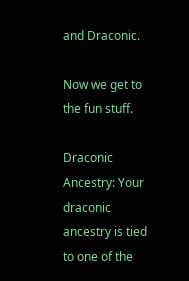and Draconic.

Now we get to the fun stuff.

Draconic Ancestry: Your draconic ancestry is tied to one of the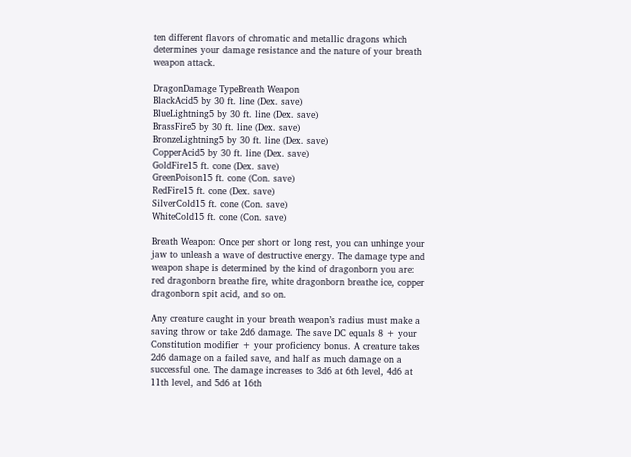ten different flavors of chromatic and metallic dragons which determines your damage resistance and the nature of your breath weapon attack.

DragonDamage TypeBreath Weapon
BlackAcid5 by 30 ft. line (Dex. save)
BlueLightning5 by 30 ft. line (Dex. save)
BrassFire5 by 30 ft. line (Dex. save)
BronzeLightning5 by 30 ft. line (Dex. save)
CopperAcid5 by 30 ft. line (Dex. save)
GoldFire15 ft. cone (Dex. save)
GreenPoison15 ft. cone (Con. save)
RedFire15 ft. cone (Dex. save)
SilverCold15 ft. cone (Con. save)
WhiteCold15 ft. cone (Con. save)

Breath Weapon: Once per short or long rest, you can unhinge your jaw to unleash a wave of destructive energy. The damage type and weapon shape is determined by the kind of dragonborn you are: red dragonborn breathe fire, white dragonborn breathe ice, copper dragonborn spit acid, and so on.

Any creature caught in your breath weapon’s radius must make a saving throw or take 2d6 damage. The save DC equals 8 + your Constitution modifier + your proficiency bonus. A creature takes 2d6 damage on a failed save, and half as much damage on a successful one. The damage increases to 3d6 at 6th level, 4d6 at 11th level, and 5d6 at 16th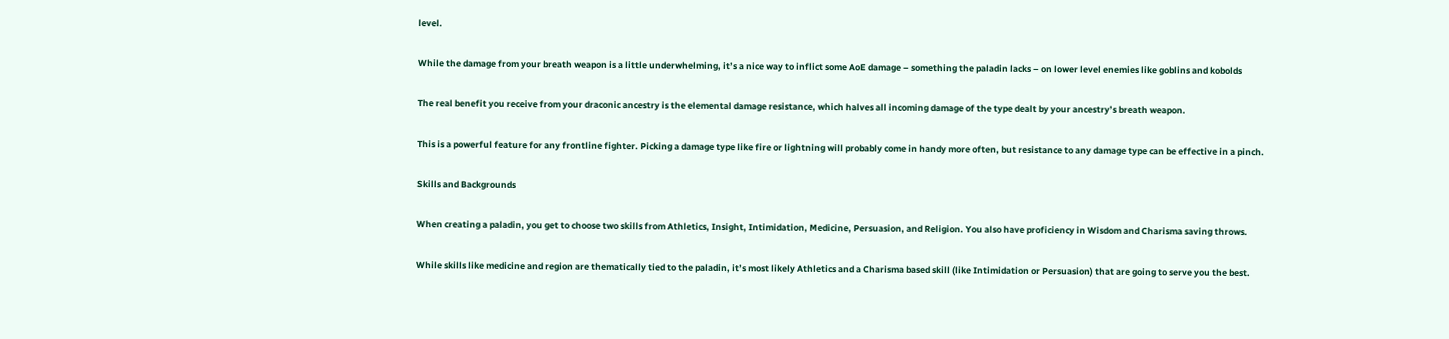level.

While the damage from your breath weapon is a little underwhelming, it’s a nice way to inflict some AoE damage – something the paladin lacks – on lower level enemies like goblins and kobolds

The real benefit you receive from your draconic ancestry is the elemental damage resistance, which halves all incoming damage of the type dealt by your ancestry’s breath weapon.

This is a powerful feature for any frontline fighter. Picking a damage type like fire or lightning will probably come in handy more often, but resistance to any damage type can be effective in a pinch.

Skills and Backgrounds

When creating a paladin, you get to choose two skills from Athletics, Insight, Intimidation, Medicine, Persuasion, and Religion. You also have proficiency in Wisdom and Charisma saving throws.

While skills like medicine and region are thematically tied to the paladin, it’s most likely Athletics and a Charisma based skill (like Intimidation or Persuasion) that are going to serve you the best.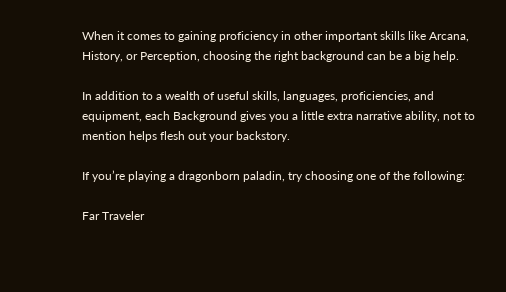When it comes to gaining proficiency in other important skills like Arcana, History, or Perception, choosing the right background can be a big help.

In addition to a wealth of useful skills, languages, proficiencies, and equipment, each Background gives you a little extra narrative ability, not to mention helps flesh out your backstory.

If you’re playing a dragonborn paladin, try choosing one of the following:

Far Traveler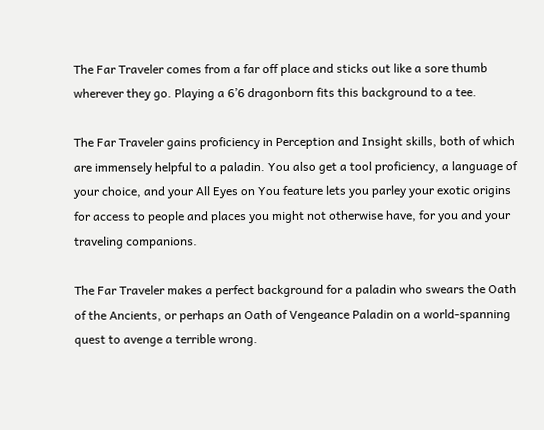The Far Traveler comes from a far off place and sticks out like a sore thumb wherever they go. Playing a 6’6 dragonborn fits this background to a tee.

The Far Traveler gains proficiency in Perception and Insight skills, both of which are immensely helpful to a paladin. You also get a tool proficiency, a language of your choice, and your All Eyes on You feature lets you parley your exotic origins for access to people and places you might not otherwise have, for you and your traveling companions.

The Far Traveler makes a perfect background for a paladin who swears the Oath of the Ancients, or perhaps an Oath of Vengeance Paladin on a world-spanning quest to avenge a terrible wrong.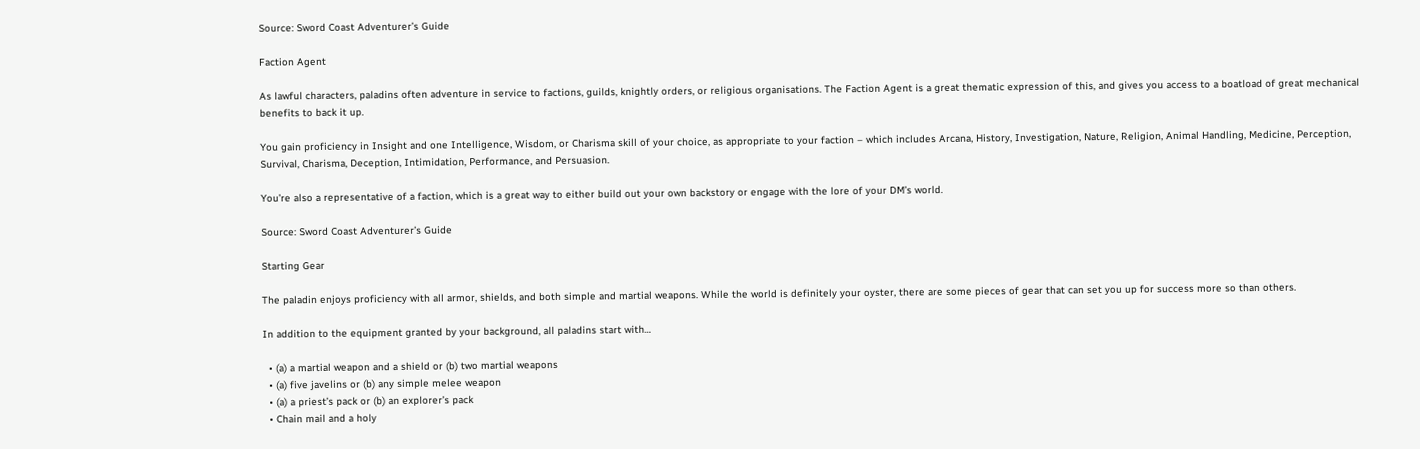Source: Sword Coast Adventurer’s Guide

Faction Agent

As lawful characters, paladins often adventure in service to factions, guilds, knightly orders, or religious organisations. The Faction Agent is a great thematic expression of this, and gives you access to a boatload of great mechanical benefits to back it up.

You gain proficiency in Insight and one Intelligence, Wisdom, or Charisma skill of your choice, as appropriate to your faction – which includes Arcana, History, Investigation, Nature, Religion, Animal Handling, Medicine, Perception, Survival, Charisma, Deception, Intimidation, Performance, and Persuasion.

You’re also a representative of a faction, which is a great way to either build out your own backstory or engage with the lore of your DM’s world.

Source: Sword Coast Adventurer’s Guide

Starting Gear

The paladin enjoys proficiency with all armor, shields, and both simple and martial weapons. While the world is definitely your oyster, there are some pieces of gear that can set you up for success more so than others.

In addition to the equipment granted by your background, all paladins start with…

  • (a) a martial weapon and a shield or (b) two martial weapons
  • (a) five javelins or (b) any simple melee weapon
  • (a) a priest’s pack or (b) an explorer’s pack
  • Chain mail and a holy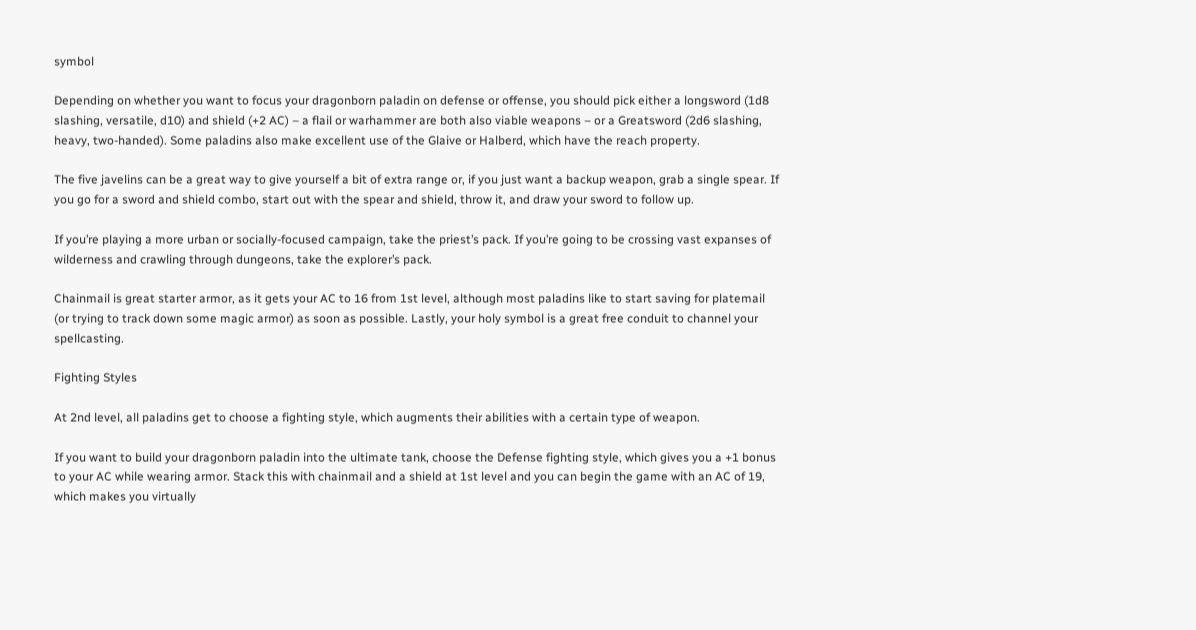symbol

Depending on whether you want to focus your dragonborn paladin on defense or offense, you should pick either a longsword (1d8 slashing, versatile, d10) and shield (+2 AC) – a flail or warhammer are both also viable weapons – or a Greatsword (2d6 slashing, heavy, two-handed). Some paladins also make excellent use of the Glaive or Halberd, which have the reach property.

The five javelins can be a great way to give yourself a bit of extra range or, if you just want a backup weapon, grab a single spear. If you go for a sword and shield combo, start out with the spear and shield, throw it, and draw your sword to follow up.

If you’re playing a more urban or socially-focused campaign, take the priest’s pack. If you’re going to be crossing vast expanses of wilderness and crawling through dungeons, take the explorer’s pack.

Chainmail is great starter armor, as it gets your AC to 16 from 1st level, although most paladins like to start saving for platemail (or trying to track down some magic armor) as soon as possible. Lastly, your holy symbol is a great free conduit to channel your spellcasting.

Fighting Styles

At 2nd level, all paladins get to choose a fighting style, which augments their abilities with a certain type of weapon.

If you want to build your dragonborn paladin into the ultimate tank, choose the Defense fighting style, which gives you a +1 bonus to your AC while wearing armor. Stack this with chainmail and a shield at 1st level and you can begin the game with an AC of 19, which makes you virtually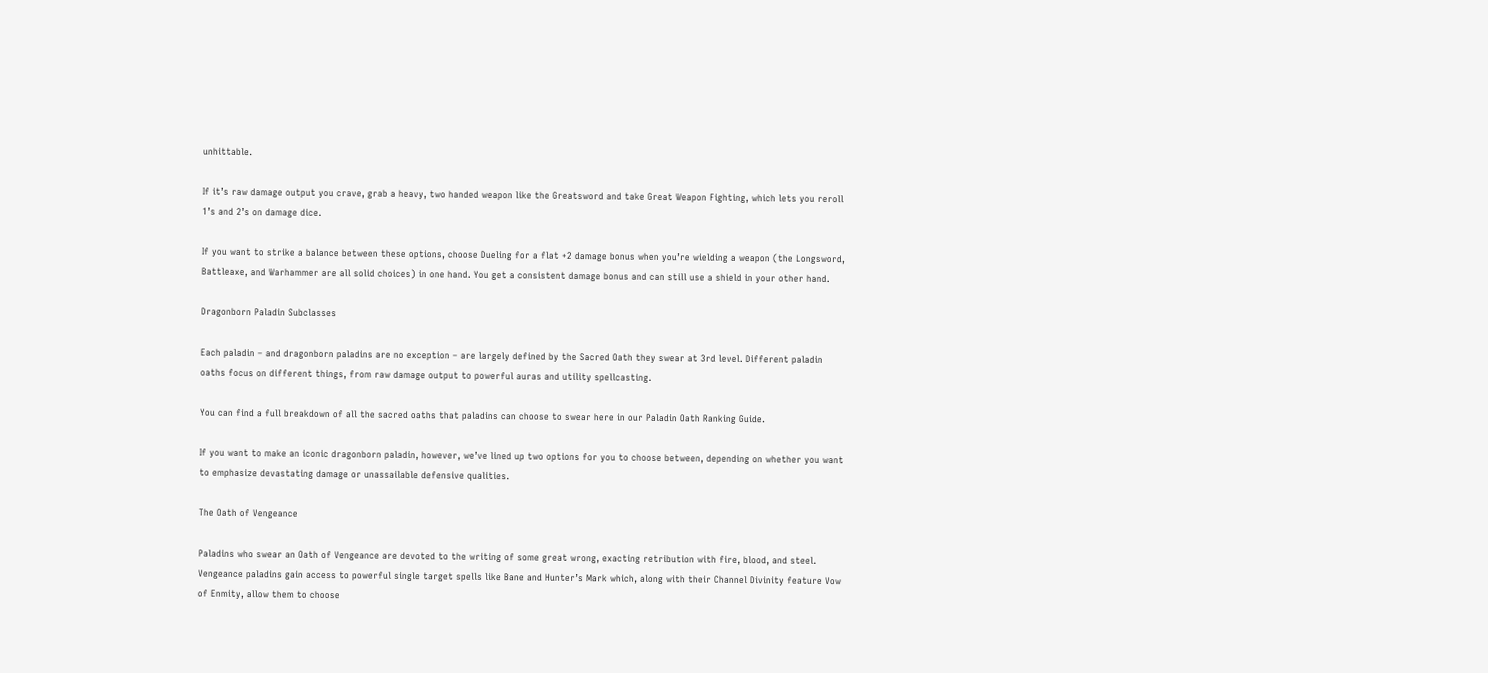unhittable.

If it’s raw damage output you crave, grab a heavy, two handed weapon like the Greatsword and take Great Weapon Fighting, which lets you reroll 1’s and 2’s on damage dice.

If you want to strike a balance between these options, choose Dueling for a flat +2 damage bonus when you’re wielding a weapon (the Longsword, Battleaxe, and Warhammer are all solid choices) in one hand. You get a consistent damage bonus and can still use a shield in your other hand.

Dragonborn Paladin Subclasses

Each paladin – and dragonborn paladins are no exception – are largely defined by the Sacred Oath they swear at 3rd level. Different paladin oaths focus on different things, from raw damage output to powerful auras and utility spellcasting.

You can find a full breakdown of all the sacred oaths that paladins can choose to swear here in our Paladin Oath Ranking Guide.

If you want to make an iconic dragonborn paladin, however, we’ve lined up two options for you to choose between, depending on whether you want to emphasize devastating damage or unassailable defensive qualities.

The Oath of Vengeance

Paladins who swear an Oath of Vengeance are devoted to the writing of some great wrong, exacting retribution with fire, blood, and steel. Vengeance paladins gain access to powerful single target spells like Bane and Hunter’s Mark which, along with their Channel Divinity feature Vow of Enmity, allow them to choose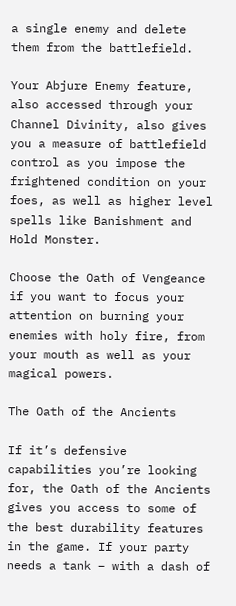a single enemy and delete them from the battlefield.

Your Abjure Enemy feature, also accessed through your Channel Divinity, also gives you a measure of battlefield control as you impose the frightened condition on your foes, as well as higher level spells like Banishment and Hold Monster.

Choose the Oath of Vengeance if you want to focus your attention on burning your enemies with holy fire, from your mouth as well as your magical powers.

The Oath of the Ancients

If it’s defensive capabilities you’re looking for, the Oath of the Ancients gives you access to some of the best durability features in the game. If your party needs a tank – with a dash of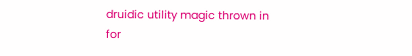druidic utility magic thrown in for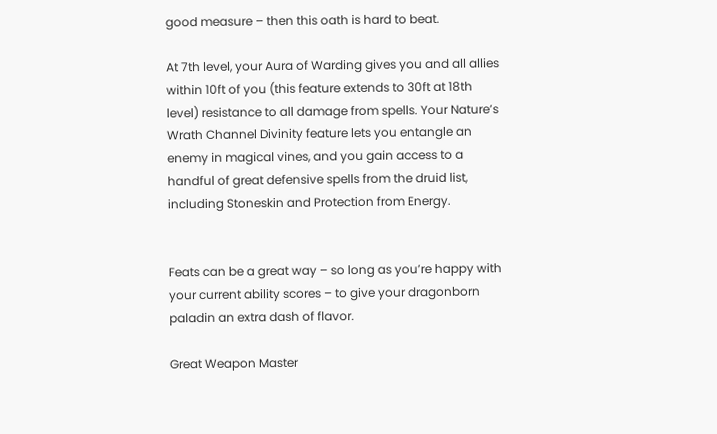good measure – then this oath is hard to beat.

At 7th level, your Aura of Warding gives you and all allies within 10ft of you (this feature extends to 30ft at 18th level) resistance to all damage from spells. Your Nature’s Wrath Channel Divinity feature lets you entangle an enemy in magical vines, and you gain access to a handful of great defensive spells from the druid list, including Stoneskin and Protection from Energy.


Feats can be a great way – so long as you’re happy with your current ability scores – to give your dragonborn paladin an extra dash of flavor.

Great Weapon Master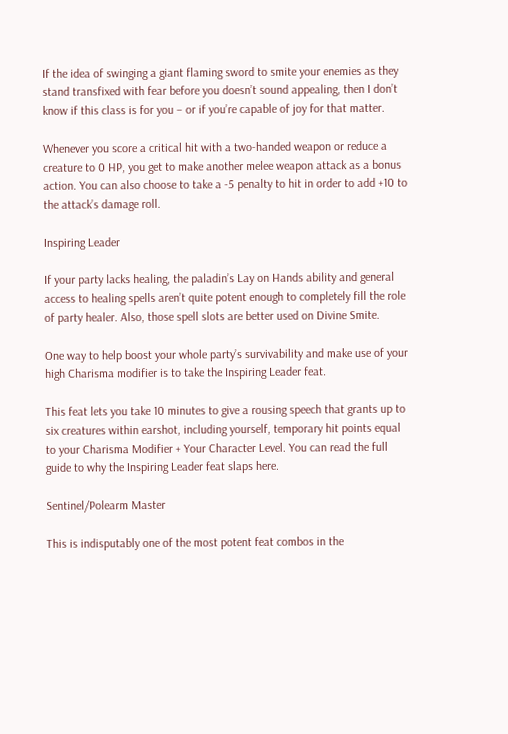If the idea of swinging a giant flaming sword to smite your enemies as they stand transfixed with fear before you doesn’t sound appealing, then I don’t know if this class is for you – or if you’re capable of joy for that matter.

Whenever you score a critical hit with a two-handed weapon or reduce a creature to 0 HP, you get to make another melee weapon attack as a bonus action. You can also choose to take a -5 penalty to hit in order to add +10 to the attack’s damage roll.

Inspiring Leader

If your party lacks healing, the paladin’s Lay on Hands ability and general access to healing spells aren’t quite potent enough to completely fill the role of party healer. Also, those spell slots are better used on Divine Smite.

One way to help boost your whole party’s survivability and make use of your high Charisma modifier is to take the Inspiring Leader feat.

This feat lets you take 10 minutes to give a rousing speech that grants up to six creatures within earshot, including yourself, temporary hit points equal to your Charisma Modifier + Your Character Level. You can read the full guide to why the Inspiring Leader feat slaps here.

Sentinel/Polearm Master

This is indisputably one of the most potent feat combos in the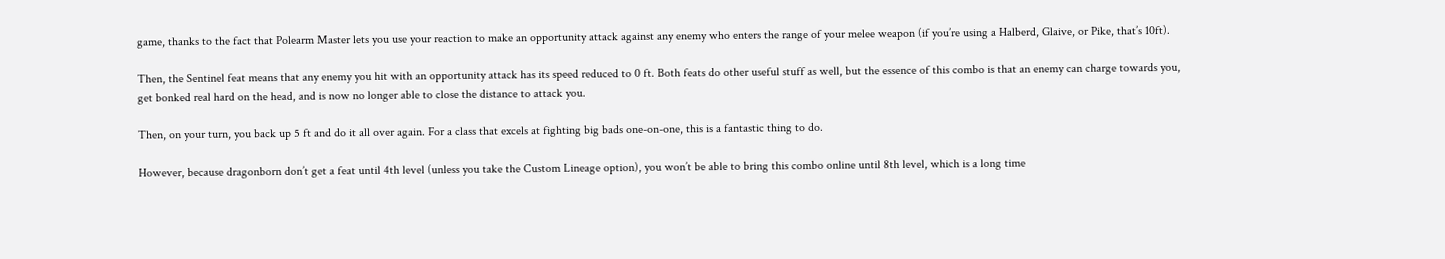game, thanks to the fact that Polearm Master lets you use your reaction to make an opportunity attack against any enemy who enters the range of your melee weapon (if you’re using a Halberd, Glaive, or Pike, that’s 10ft).

Then, the Sentinel feat means that any enemy you hit with an opportunity attack has its speed reduced to 0 ft. Both feats do other useful stuff as well, but the essence of this combo is that an enemy can charge towards you, get bonked real hard on the head, and is now no longer able to close the distance to attack you.

Then, on your turn, you back up 5 ft and do it all over again. For a class that excels at fighting big bads one-on-one, this is a fantastic thing to do.

However, because dragonborn don’t get a feat until 4th level (unless you take the Custom Lineage option), you won’t be able to bring this combo online until 8th level, which is a long time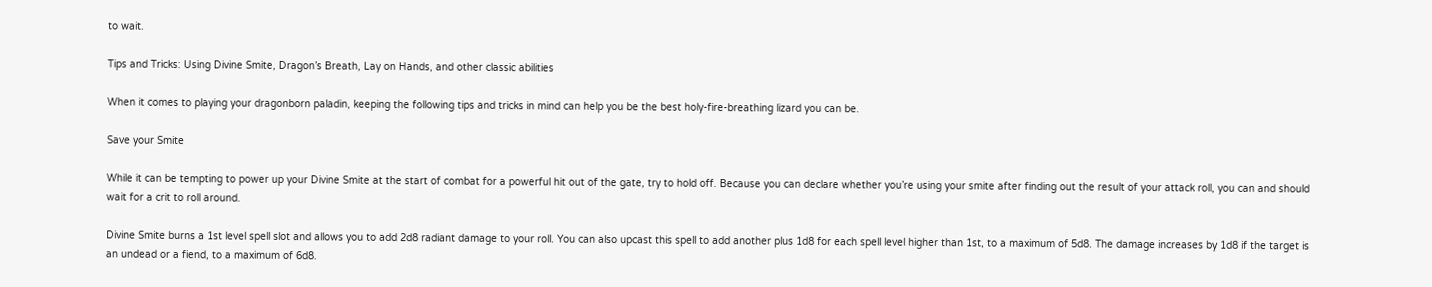to wait.

Tips and Tricks: Using Divine Smite, Dragon’s Breath, Lay on Hands, and other classic abilities

When it comes to playing your dragonborn paladin, keeping the following tips and tricks in mind can help you be the best holy-fire-breathing lizard you can be.

Save your Smite

While it can be tempting to power up your Divine Smite at the start of combat for a powerful hit out of the gate, try to hold off. Because you can declare whether you’re using your smite after finding out the result of your attack roll, you can and should wait for a crit to roll around.

Divine Smite burns a 1st level spell slot and allows you to add 2d8 radiant damage to your roll. You can also upcast this spell to add another plus 1d8 for each spell level higher than 1st, to a maximum of 5d8. The damage increases by 1d8 if the target is an undead or a fiend, to a maximum of 6d8.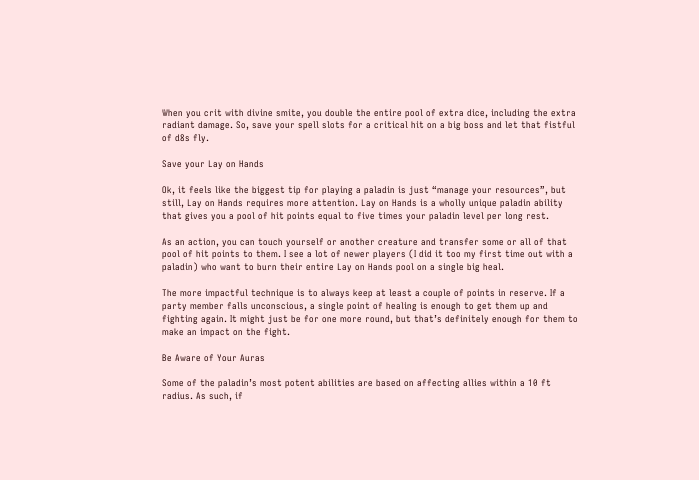When you crit with divine smite, you double the entire pool of extra dice, including the extra radiant damage. So, save your spell slots for a critical hit on a big boss and let that fistful of d8s fly.

Save your Lay on Hands

Ok, it feels like the biggest tip for playing a paladin is just “manage your resources”, but still, Lay on Hands requires more attention. Lay on Hands is a wholly unique paladin ability that gives you a pool of hit points equal to five times your paladin level per long rest.

As an action, you can touch yourself or another creature and transfer some or all of that pool of hit points to them. I see a lot of newer players (I did it too my first time out with a paladin) who want to burn their entire Lay on Hands pool on a single big heal.

The more impactful technique is to always keep at least a couple of points in reserve. If a party member falls unconscious, a single point of healing is enough to get them up and fighting again. It might just be for one more round, but that’s definitely enough for them to make an impact on the fight.

Be Aware of Your Auras

Some of the paladin’s most potent abilities are based on affecting allies within a 10 ft radius. As such, if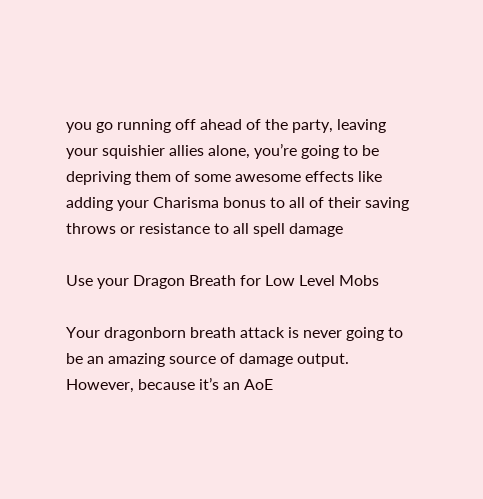you go running off ahead of the party, leaving your squishier allies alone, you’re going to be depriving them of some awesome effects like adding your Charisma bonus to all of their saving throws or resistance to all spell damage

Use your Dragon Breath for Low Level Mobs

Your dragonborn breath attack is never going to be an amazing source of damage output. However, because it’s an AoE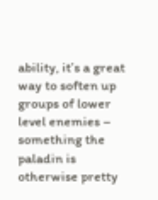ability, it’s a great way to soften up groups of lower level enemies – something the paladin is otherwise pretty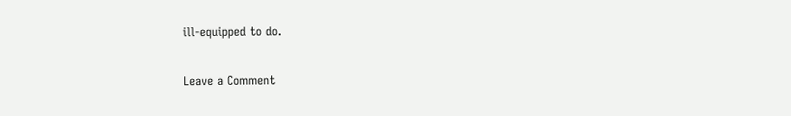ill-equipped to do.

Leave a Comment